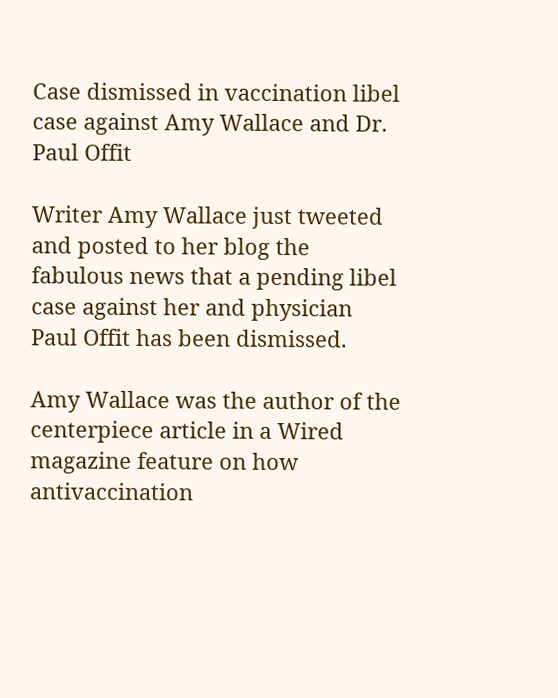Case dismissed in vaccination libel case against Amy Wallace and Dr. Paul Offit

Writer Amy Wallace just tweeted and posted to her blog the fabulous news that a pending libel case against her and physician Paul Offit has been dismissed.

Amy Wallace was the author of the centerpiece article in a Wired magazine feature on how antivaccination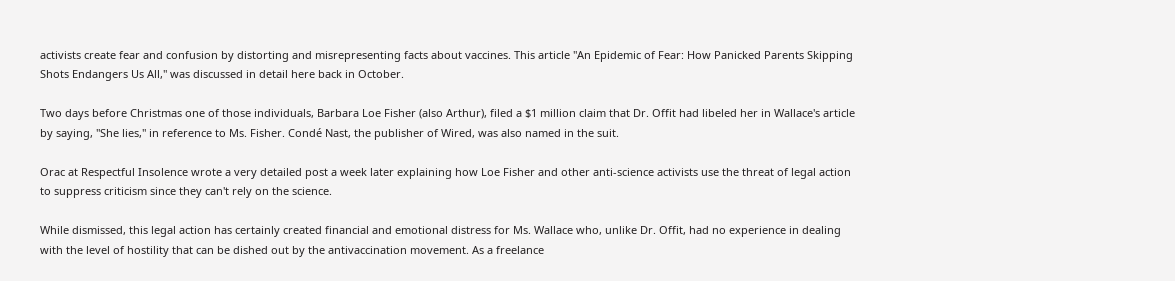activists create fear and confusion by distorting and misrepresenting facts about vaccines. This article "An Epidemic of Fear: How Panicked Parents Skipping Shots Endangers Us All," was discussed in detail here back in October.

Two days before Christmas one of those individuals, Barbara Loe Fisher (also Arthur), filed a $1 million claim that Dr. Offit had libeled her in Wallace's article by saying, "She lies," in reference to Ms. Fisher. Condé Nast, the publisher of Wired, was also named in the suit.

Orac at Respectful Insolence wrote a very detailed post a week later explaining how Loe Fisher and other anti-science activists use the threat of legal action to suppress criticism since they can't rely on the science.

While dismissed, this legal action has certainly created financial and emotional distress for Ms. Wallace who, unlike Dr. Offit, had no experience in dealing with the level of hostility that can be dished out by the antivaccination movement. As a freelance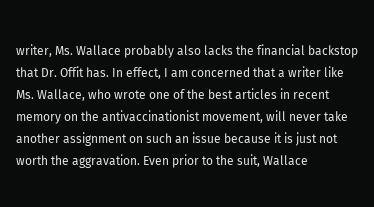writer, Ms. Wallace probably also lacks the financial backstop that Dr. Offit has. In effect, I am concerned that a writer like Ms. Wallace, who wrote one of the best articles in recent memory on the antivaccinationist movement, will never take another assignment on such an issue because it is just not worth the aggravation. Even prior to the suit, Wallace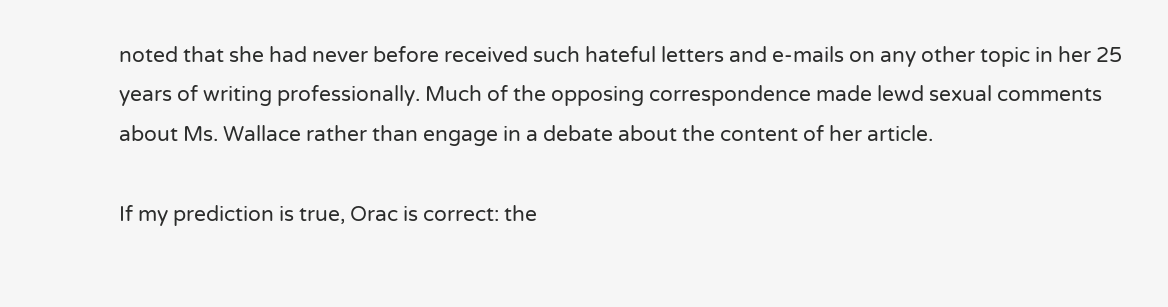noted that she had never before received such hateful letters and e-mails on any other topic in her 25 years of writing professionally. Much of the opposing correspondence made lewd sexual comments about Ms. Wallace rather than engage in a debate about the content of her article.

If my prediction is true, Orac is correct: the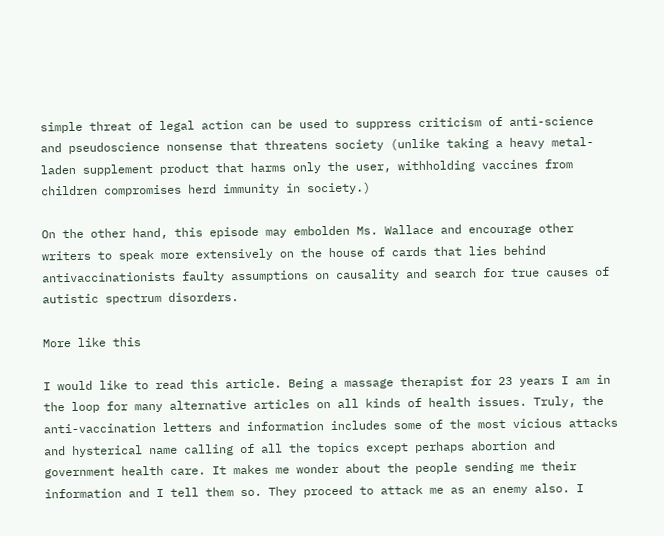simple threat of legal action can be used to suppress criticism of anti-science and pseudoscience nonsense that threatens society (unlike taking a heavy metal-laden supplement product that harms only the user, withholding vaccines from children compromises herd immunity in society.)

On the other hand, this episode may embolden Ms. Wallace and encourage other writers to speak more extensively on the house of cards that lies behind antivaccinationists faulty assumptions on causality and search for true causes of autistic spectrum disorders.

More like this

I would like to read this article. Being a massage therapist for 23 years I am in the loop for many alternative articles on all kinds of health issues. Truly, the anti-vaccination letters and information includes some of the most vicious attacks and hysterical name calling of all the topics except perhaps abortion and government health care. It makes me wonder about the people sending me their information and I tell them so. They proceed to attack me as an enemy also. I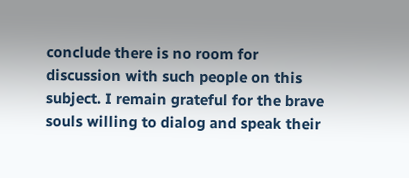conclude there is no room for discussion with such people on this subject. I remain grateful for the brave souls willing to dialog and speak their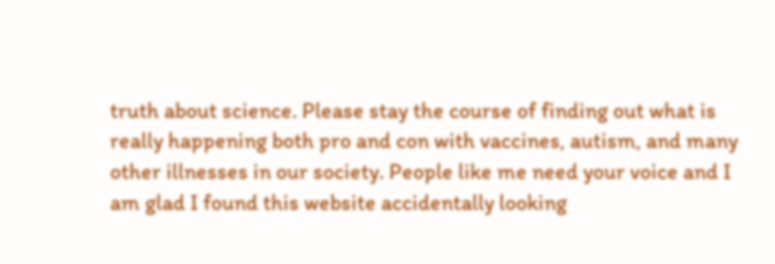truth about science. Please stay the course of finding out what is really happening both pro and con with vaccines, autism, and many other illnesses in our society. People like me need your voice and I am glad I found this website accidentally looking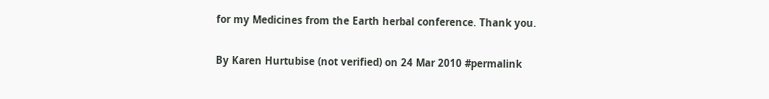for my Medicines from the Earth herbal conference. Thank you.

By Karen Hurtubise (not verified) on 24 Mar 2010 #permalink